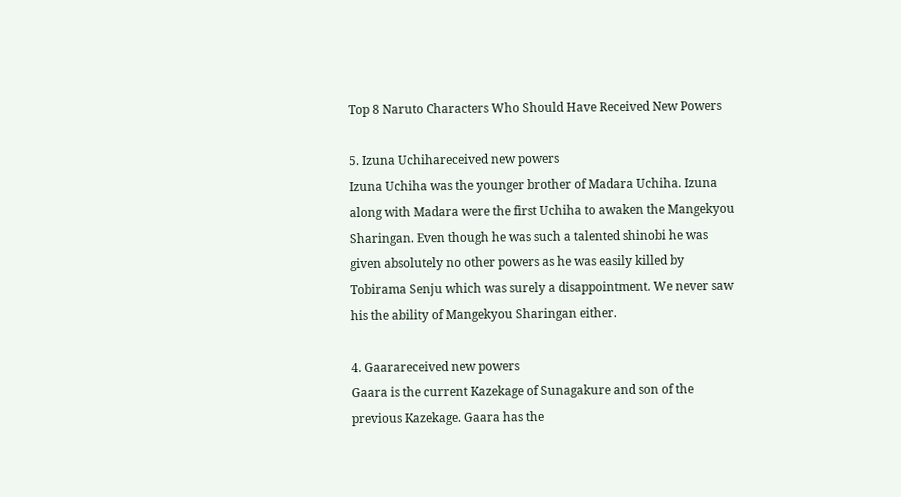Top 8 Naruto Characters Who Should Have Received New Powers

5. Izuna Uchihareceived new powers
Izuna Uchiha was the younger brother of Madara Uchiha. Izuna along with Madara were the first Uchiha to awaken the Mangekyou Sharingan. Even though he was such a talented shinobi he was given absolutely no other powers as he was easily killed by Tobirama Senju which was surely a disappointment. We never saw his the ability of Mangekyou Sharingan either.

4. Gaarareceived new powers
Gaara is the current Kazekage of Sunagakure and son of the previous Kazekage. Gaara has the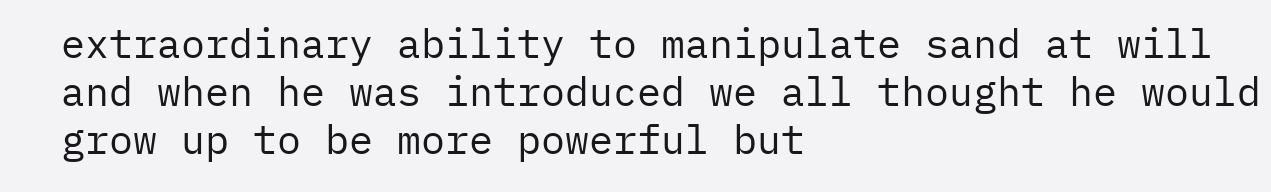extraordinary ability to manipulate sand at will and when he was introduced we all thought he would grow up to be more powerful but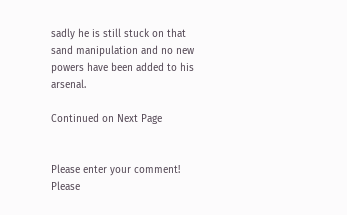sadly he is still stuck on that sand manipulation and no new powers have been added to his arsenal.

Continued on Next Page


Please enter your comment!
Please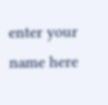enter your name here